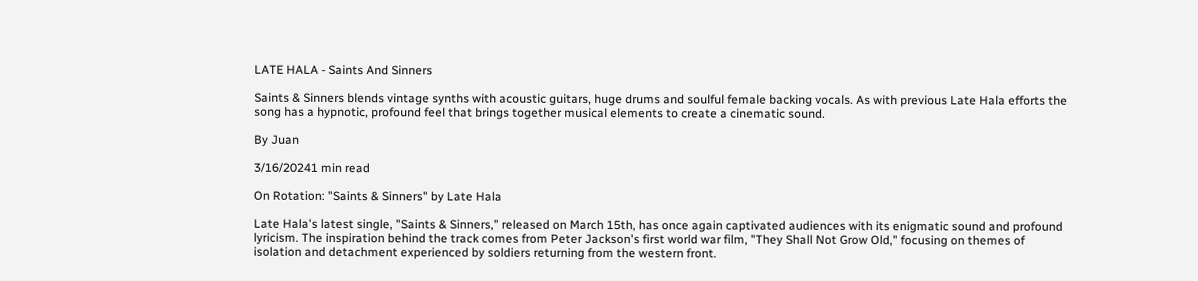LATE HALA - Saints And Sinners

Saints & Sinners blends vintage synths with acoustic guitars, huge drums and soulful female backing vocals. As with previous Late Hala efforts the song has a hypnotic, profound feel that brings together musical elements to create a cinematic sound.

By Juan

3/16/20241 min read

On Rotation: "Saints & Sinners" by Late Hala

Late Hala's latest single, "Saints & Sinners," released on March 15th, has once again captivated audiences with its enigmatic sound and profound lyricism. The inspiration behind the track comes from Peter Jackson's first world war film, "They Shall Not Grow Old," focusing on themes of isolation and detachment experienced by soldiers returning from the western front.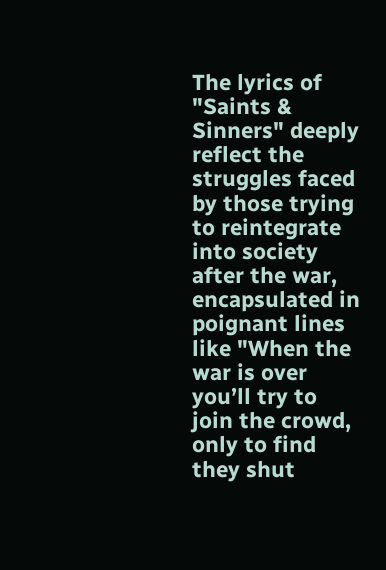The lyrics of "Saints & Sinners" deeply reflect the struggles faced by those trying to reintegrate into society after the war, encapsulated in poignant lines like "When the war is over you’ll try to join the crowd, only to find they shut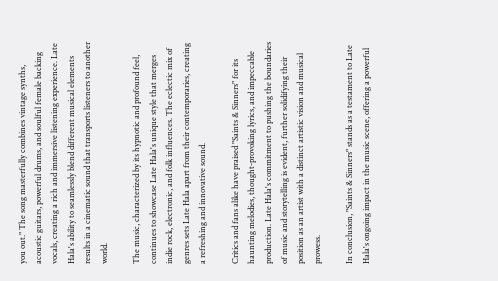you out." The song masterfully combines vintage synths, acoustic guitars, powerful drums, and soulful female backing vocals, creating a rich and immersive listening experience. Late Hala's ability to seamlessly blend different musical elements results in a cinematic sound that transports listeners to another world.

The music, characterized by its hypnotic and profound feel, continues to showcase Late Hala's unique style that merges indie rock, electronic, and folk influences. The eclectic mix of genres sets Late Hala apart from their contemporaries, creating a refreshing and innovative sound.

Critics and fans alike have praised "Saints & Sinners" for its haunting melodies, thought-provoking lyrics, and impeccable production. Late Hala's commitment to pushing the boundaries of music and storytelling is evident, further solidifying their position as an artist with a distinct artistic vision and musical prowess.

In conclusion, "Saints & Sinners" stands as a testament to Late Hala's ongoing impact in the music scene, offering a powerful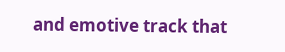and emotive track that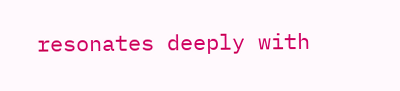resonates deeply with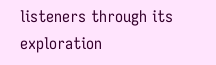listeners through its exploration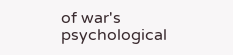of war's psychological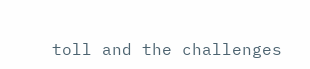toll and the challenges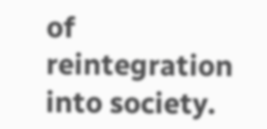of reintegration into society.